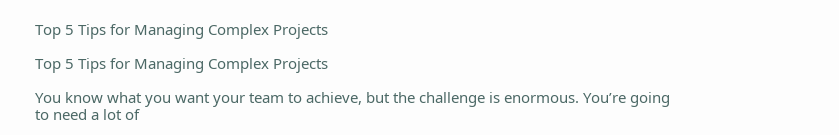Top 5 Tips for Managing Complex Projects

Top 5 Tips for Managing Complex Projects

You know what you want your team to achieve, but the challenge is enormous. You’re going to need a lot of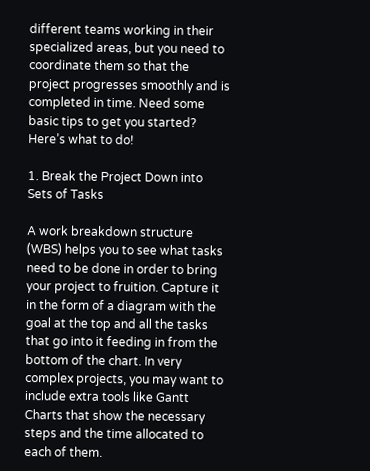different teams working in their specialized areas, but you need to coordinate them so that the project progresses smoothly and is completed in time. Need some basic tips to get you started? Here’s what to do!

1. Break the Project Down into Sets of Tasks

A work breakdown structure (WBS) helps you to see what tasks need to be done in order to bring your project to fruition. Capture it in the form of a diagram with the goal at the top and all the tasks that go into it feeding in from the bottom of the chart. In very complex projects, you may want to include extra tools like Gantt Charts that show the necessary steps and the time allocated to each of them.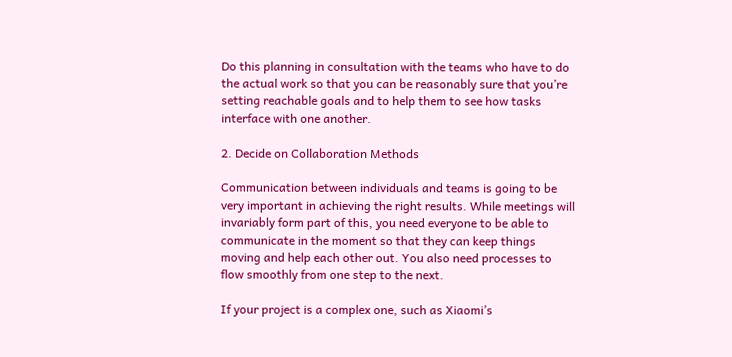Do this planning in consultation with the teams who have to do the actual work so that you can be reasonably sure that you’re setting reachable goals and to help them to see how tasks interface with one another.

2. Decide on Collaboration Methods

Communication between individuals and teams is going to be very important in achieving the right results. While meetings will invariably form part of this, you need everyone to be able to communicate in the moment so that they can keep things moving and help each other out. You also need processes to flow smoothly from one step to the next.

If your project is a complex one, such as Xiaomi’s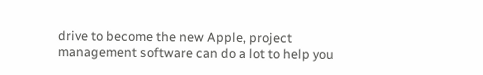drive to become the new Apple, project management software can do a lot to help you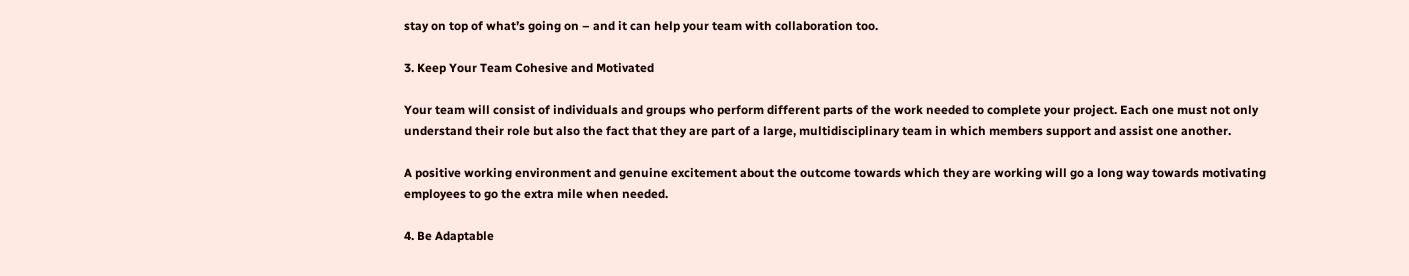stay on top of what’s going on – and it can help your team with collaboration too.

3. Keep Your Team Cohesive and Motivated

Your team will consist of individuals and groups who perform different parts of the work needed to complete your project. Each one must not only understand their role but also the fact that they are part of a large, multidisciplinary team in which members support and assist one another.

A positive working environment and genuine excitement about the outcome towards which they are working will go a long way towards motivating employees to go the extra mile when needed.

4. Be Adaptable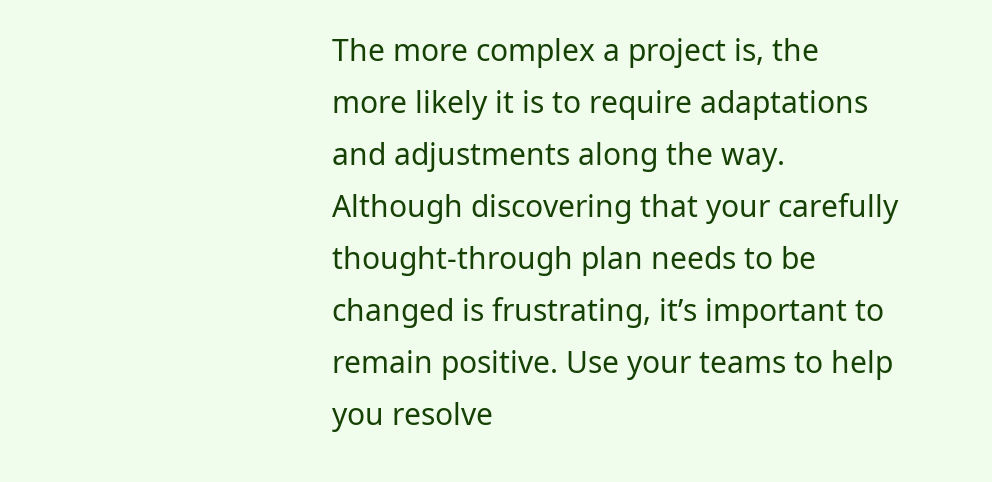The more complex a project is, the more likely it is to require adaptations and adjustments along the way. Although discovering that your carefully thought-through plan needs to be changed is frustrating, it’s important to remain positive. Use your teams to help you resolve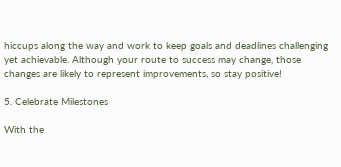hiccups along the way and work to keep goals and deadlines challenging yet achievable. Although your route to success may change, those changes are likely to represent improvements, so stay positive!

5. Celebrate Milestones

With the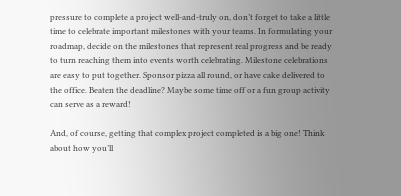pressure to complete a project well-and-truly on, don’t forget to take a little time to celebrate important milestones with your teams. In formulating your roadmap, decide on the milestones that represent real progress and be ready to turn reaching them into events worth celebrating. Milestone celebrations are easy to put together. Sponsor pizza all round, or have cake delivered to the office. Beaten the deadline? Maybe some time off or a fun group activity can serve as a reward!

And, of course, getting that complex project completed is a big one! Think about how you’ll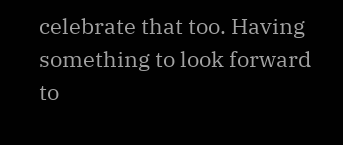celebrate that too. Having something to look forward to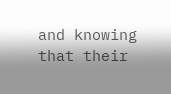and knowing that their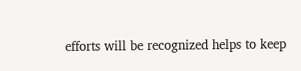efforts will be recognized helps to keep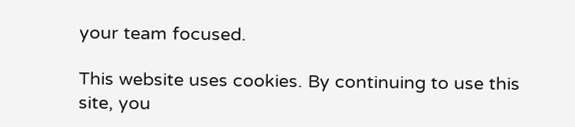your team focused.

This website uses cookies. By continuing to use this site, you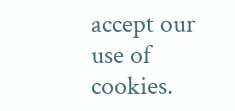accept our use of cookies.